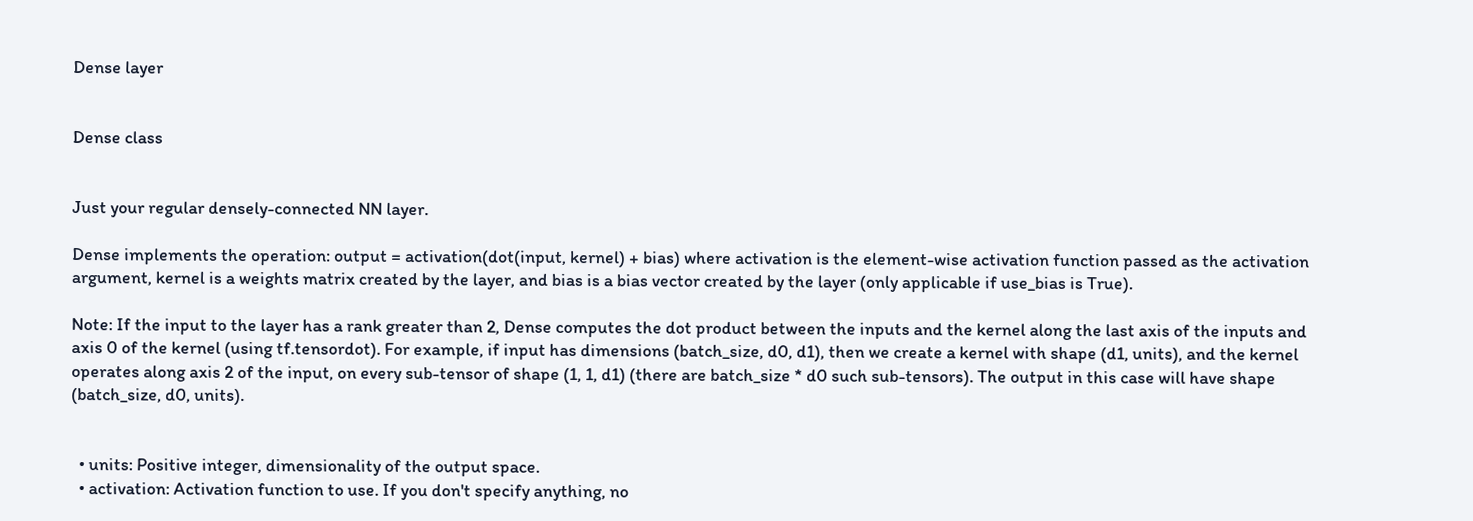Dense layer


Dense class


Just your regular densely-connected NN layer.

Dense implements the operation: output = activation(dot(input, kernel) + bias) where activation is the element-wise activation function passed as the activation argument, kernel is a weights matrix created by the layer, and bias is a bias vector created by the layer (only applicable if use_bias is True).

Note: If the input to the layer has a rank greater than 2, Dense computes the dot product between the inputs and the kernel along the last axis of the inputs and axis 0 of the kernel (using tf.tensordot). For example, if input has dimensions (batch_size, d0, d1), then we create a kernel with shape (d1, units), and the kernel operates along axis 2 of the input, on every sub-tensor of shape (1, 1, d1) (there are batch_size * d0 such sub-tensors). The output in this case will have shape (batch_size, d0, units).


  • units: Positive integer, dimensionality of the output space.
  • activation: Activation function to use. If you don't specify anything, no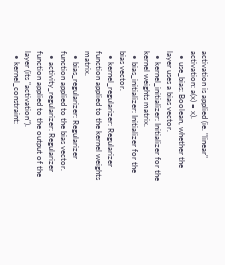activation is applied (ie. "linear" activation: a(x) = x).
  • use_bias: Boolean, whether the layer uses a bias vector.
  • kernel_initializer: Initializer for the kernel weights matrix.
  • bias_initializer: Initializer for the bias vector.
  • kernel_regularizer: Regularizer function applied to the kernel weights matrix.
  • bias_regularizer: Regularizer function applied to the bias vector.
  • activity_regularizer: Regularizer function applied to the output of the layer (its "activation").
  • kernel_constraint: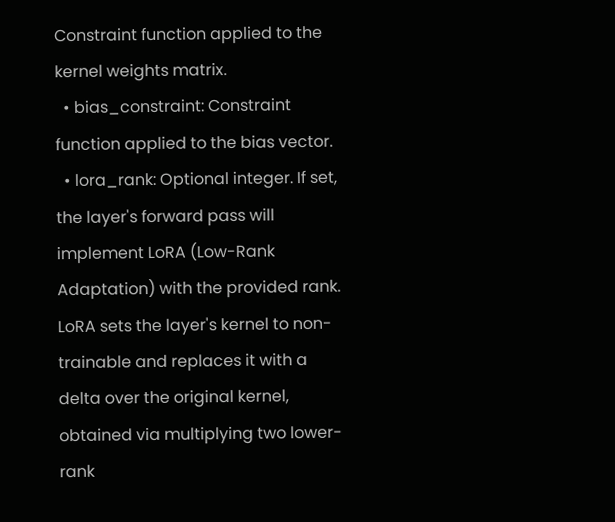Constraint function applied to the kernel weights matrix.
  • bias_constraint: Constraint function applied to the bias vector.
  • lora_rank: Optional integer. If set, the layer's forward pass will implement LoRA (Low-Rank Adaptation) with the provided rank. LoRA sets the layer's kernel to non-trainable and replaces it with a delta over the original kernel, obtained via multiplying two lower-rank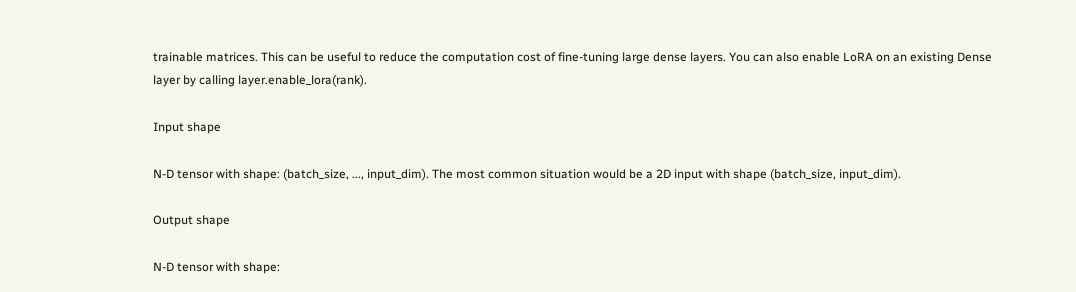trainable matrices. This can be useful to reduce the computation cost of fine-tuning large dense layers. You can also enable LoRA on an existing Dense layer by calling layer.enable_lora(rank).

Input shape

N-D tensor with shape: (batch_size, ..., input_dim). The most common situation would be a 2D input with shape (batch_size, input_dim).

Output shape

N-D tensor with shape: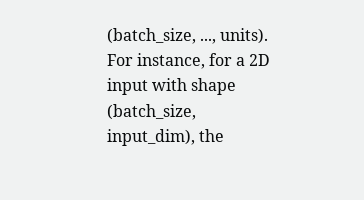(batch_size, ..., units). For instance, for a 2D input with shape (batch_size, input_dim), the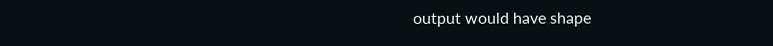output would have shape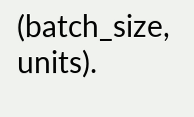(batch_size, units).